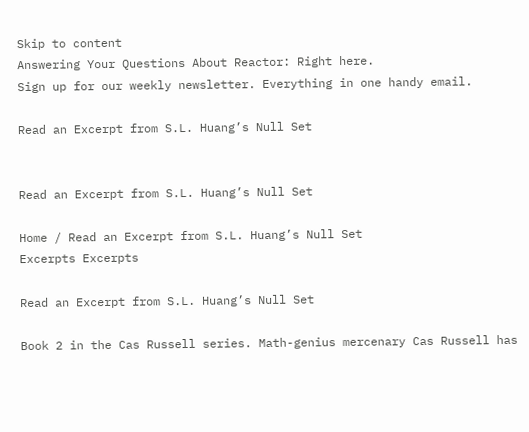Skip to content
Answering Your Questions About Reactor: Right here.
Sign up for our weekly newsletter. Everything in one handy email.

Read an Excerpt from S.L. Huang’s Null Set


Read an Excerpt from S.L. Huang’s Null Set

Home / Read an Excerpt from S.L. Huang’s Null Set
Excerpts Excerpts

Read an Excerpt from S.L. Huang’s Null Set

Book 2 in the Cas Russell series. Math-genius mercenary Cas Russell has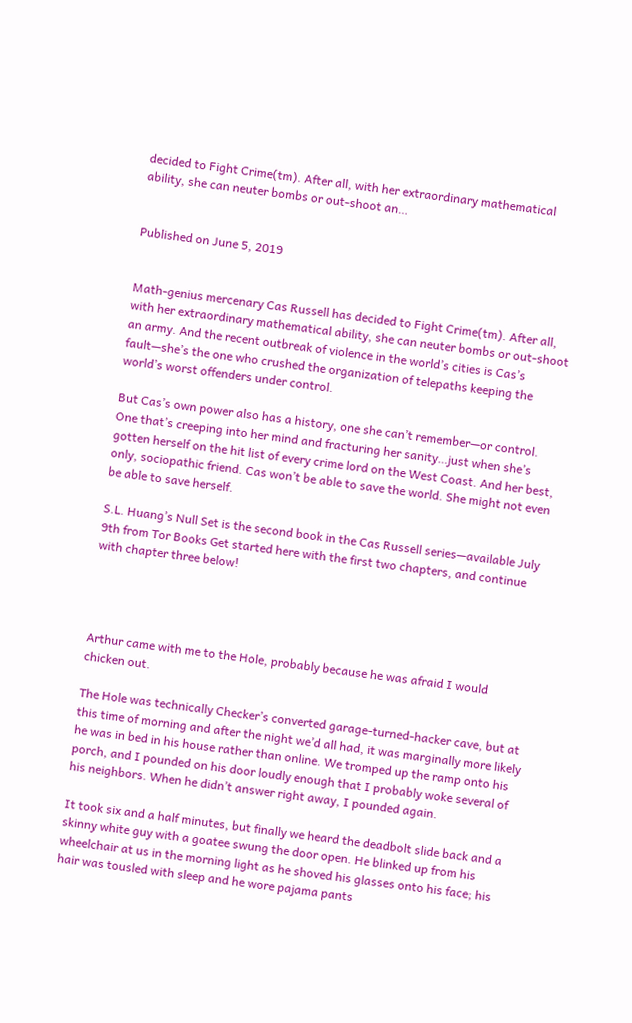decided to Fight Crime(tm). After all, with her extraordinary mathematical ability, she can neuter bombs or out-shoot an…


Published on June 5, 2019


Math-genius mercenary Cas Russell has decided to Fight Crime(tm). After all, with her extraordinary mathematical ability, she can neuter bombs or out-shoot an army. And the recent outbreak of violence in the world’s cities is Cas’s fault—she’s the one who crushed the organization of telepaths keeping the world’s worst offenders under control.

But Cas’s own power also has a history, one she can’t remember—or control. One that’s creeping into her mind and fracturing her sanity…just when she’s gotten herself on the hit list of every crime lord on the West Coast. And her best, only, sociopathic friend. Cas won’t be able to save the world. She might not even be able to save herself.

S.L. Huang’s Null Set is the second book in the Cas Russell series—available July 9th from Tor Books Get started here with the first two chapters, and continue with chapter three below!




Arthur came with me to the Hole, probably because he was afraid I would chicken out.

The Hole was technically Checker’s converted garage-turned-hacker cave, but at this time of morning and after the night we’d all had, it was marginally more likely he was in bed in his house rather than online. We tromped up the ramp onto his porch, and I pounded on his door loudly enough that I probably woke several of his neighbors. When he didn’t answer right away, I pounded again.

It took six and a half minutes, but finally we heard the deadbolt slide back and a skinny white guy with a goatee swung the door open. He blinked up from his wheelchair at us in the morning light as he shoved his glasses onto his face; his hair was tousled with sleep and he wore pajama pants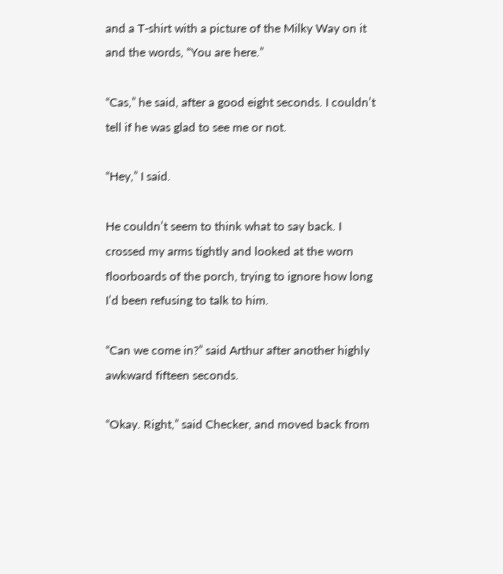and a T-shirt with a picture of the Milky Way on it and the words, “You are here.”

“Cas,” he said, after a good eight seconds. I couldn’t tell if he was glad to see me or not.

“Hey,” I said.

He couldn’t seem to think what to say back. I crossed my arms tightly and looked at the worn floorboards of the porch, trying to ignore how long I’d been refusing to talk to him.

“Can we come in?” said Arthur after another highly awkward fifteen seconds.

“Okay. Right,” said Checker, and moved back from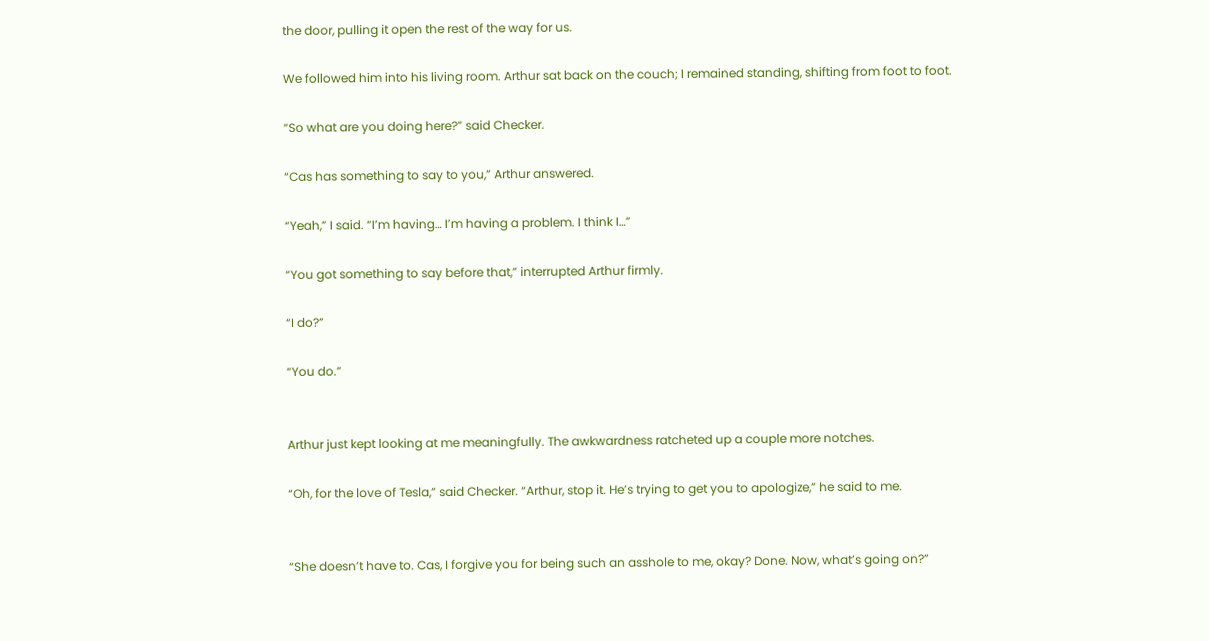the door, pulling it open the rest of the way for us.

We followed him into his living room. Arthur sat back on the couch; I remained standing, shifting from foot to foot.

“So what are you doing here?” said Checker.

“Cas has something to say to you,” Arthur answered.

“Yeah,” I said. “I’m having… I’m having a problem. I think I…”

“You got something to say before that,” interrupted Arthur firmly.

“I do?”

“You do.”


Arthur just kept looking at me meaningfully. The awkwardness ratcheted up a couple more notches.

“Oh, for the love of Tesla,” said Checker. “Arthur, stop it. He’s trying to get you to apologize,” he said to me.


“She doesn’t have to. Cas, I forgive you for being such an asshole to me, okay? Done. Now, what’s going on?”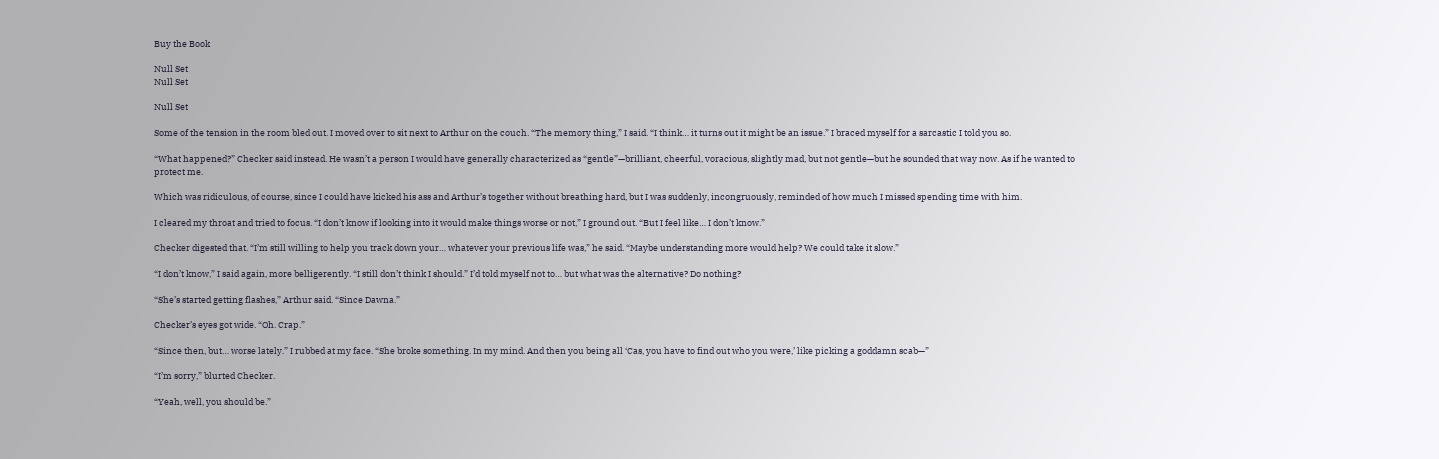Buy the Book

Null Set
Null Set

Null Set

Some of the tension in the room bled out. I moved over to sit next to Arthur on the couch. “The memory thing,” I said. “I think… it turns out it might be an issue.” I braced myself for a sarcastic I told you so.

“What happened?” Checker said instead. He wasn’t a person I would have generally characterized as “gentle”—brilliant, cheerful, voracious, slightly mad, but not gentle—but he sounded that way now. As if he wanted to protect me.

Which was ridiculous, of course, since I could have kicked his ass and Arthur’s together without breathing hard, but I was suddenly, incongruously, reminded of how much I missed spending time with him.

I cleared my throat and tried to focus. “I don’t know if looking into it would make things worse or not,” I ground out. “But I feel like… I don’t know.”

Checker digested that. “I’m still willing to help you track down your… whatever your previous life was,” he said. “Maybe understanding more would help? We could take it slow.”

“I don’t know,” I said again, more belligerently. “I still don’t think I should.” I’d told myself not to… but what was the alternative? Do nothing?

“She’s started getting flashes,” Arthur said. “Since Dawna.”

Checker’s eyes got wide. “Oh. Crap.”

“Since then, but… worse lately.” I rubbed at my face. “She broke something. In my mind. And then you being all ‘Cas, you have to find out who you were,’ like picking a goddamn scab—”

“I’m sorry,” blurted Checker.

“Yeah, well, you should be.”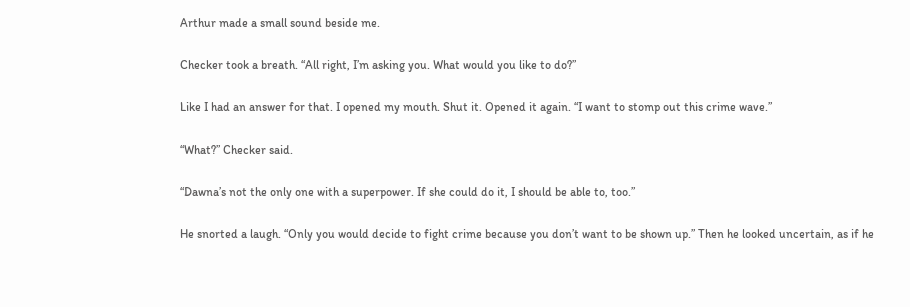Arthur made a small sound beside me.

Checker took a breath. “All right, I’m asking you. What would you like to do?”

Like I had an answer for that. I opened my mouth. Shut it. Opened it again. “I want to stomp out this crime wave.”

“What?” Checker said.

“Dawna’s not the only one with a superpower. If she could do it, I should be able to, too.”

He snorted a laugh. “Only you would decide to fight crime because you don’t want to be shown up.” Then he looked uncertain, as if he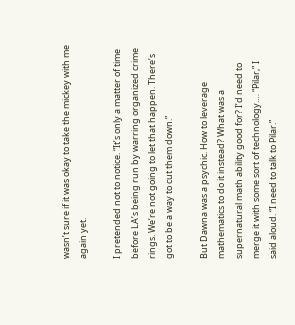wasn’t sure if it was okay to take the mickey with me again yet.

I pretended not to notice. “It’s only a matter of time before LA’s being run by warring organized crime rings. We’re not going to let that happen. There’s got to be a way to cut them down.”

But Dawna was a psychic. How to leverage mathematics to do it instead? What was a supernatural math ability good for? I’d need to merge it with some sort of technology.… “Pilar,” I said aloud. “I need to talk to Pilar.”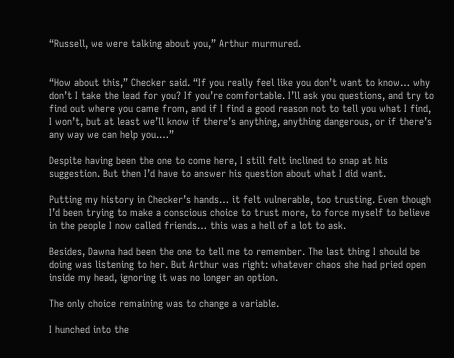“Russell, we were talking about you,” Arthur murmured.


“How about this,” Checker said. “If you really feel like you don’t want to know… why don’t I take the lead for you? If you’re comfortable. I’ll ask you questions, and try to find out where you came from, and if I find a good reason not to tell you what I find, I won’t, but at least we’ll know if there’s anything, anything dangerous, or if there’s any way we can help you.…”

Despite having been the one to come here, I still felt inclined to snap at his suggestion. But then I’d have to answer his question about what I did want.

Putting my history in Checker’s hands… it felt vulnerable, too trusting. Even though I’d been trying to make a conscious choice to trust more, to force myself to believe in the people I now called friends… this was a hell of a lot to ask.

Besides, Dawna had been the one to tell me to remember. The last thing I should be doing was listening to her. But Arthur was right: whatever chaos she had pried open inside my head, ignoring it was no longer an option.

The only choice remaining was to change a variable.

I hunched into the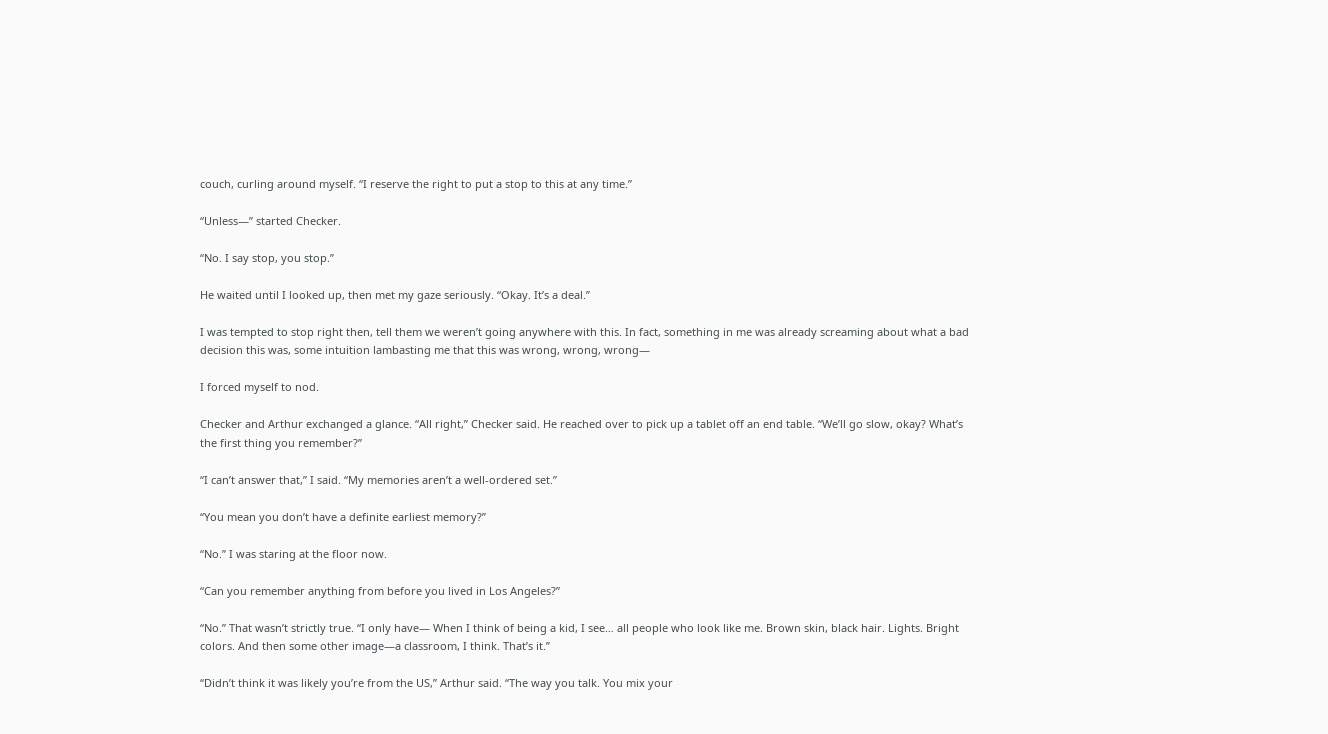couch, curling around myself. “I reserve the right to put a stop to this at any time.”

“Unless—” started Checker.

“No. I say stop, you stop.”

He waited until I looked up, then met my gaze seriously. “Okay. It’s a deal.”

I was tempted to stop right then, tell them we weren’t going anywhere with this. In fact, something in me was already screaming about what a bad decision this was, some intuition lambasting me that this was wrong, wrong, wrong—

I forced myself to nod.

Checker and Arthur exchanged a glance. “All right,” Checker said. He reached over to pick up a tablet off an end table. “We’ll go slow, okay? What’s the first thing you remember?”

“I can’t answer that,” I said. “My memories aren’t a well-ordered set.”

“You mean you don’t have a definite earliest memory?”

“No.” I was staring at the floor now.

“Can you remember anything from before you lived in Los Angeles?”

“No.” That wasn’t strictly true. “I only have— When I think of being a kid, I see… all people who look like me. Brown skin, black hair. Lights. Bright colors. And then some other image—a classroom, I think. That’s it.”

“Didn’t think it was likely you’re from the US,” Arthur said. “The way you talk. You mix your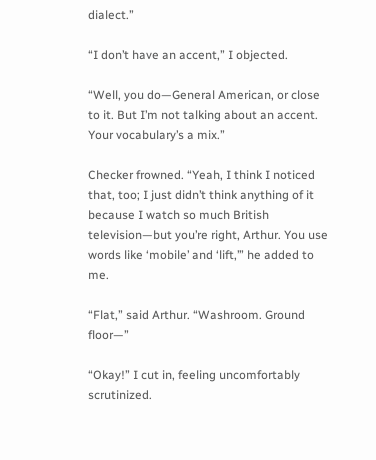dialect.”

“I don’t have an accent,” I objected.

“Well, you do—General American, or close to it. But I’m not talking about an accent. Your vocabulary’s a mix.”

Checker frowned. “Yeah, I think I noticed that, too; I just didn’t think anything of it because I watch so much British television—but you’re right, Arthur. You use words like ‘mobile’ and ‘lift,’” he added to me.

“Flat,” said Arthur. “Washroom. Ground floor—”

“Okay!” I cut in, feeling uncomfortably scrutinized.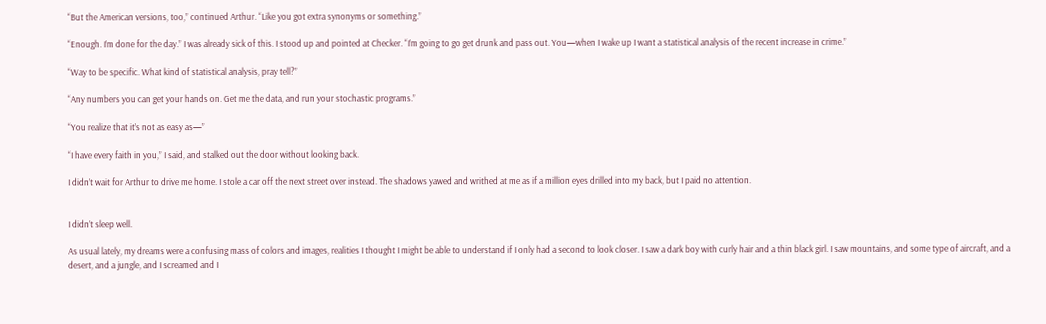“But the American versions, too,” continued Arthur. “Like you got extra synonyms or something.”

“Enough. I’m done for the day.” I was already sick of this. I stood up and pointed at Checker. “I’m going to go get drunk and pass out. You—when I wake up I want a statistical analysis of the recent increase in crime.”

“Way to be specific. What kind of statistical analysis, pray tell?”

“Any numbers you can get your hands on. Get me the data, and run your stochastic programs.”

“You realize that it’s not as easy as—”

“I have every faith in you,” I said, and stalked out the door without looking back.

I didn’t wait for Arthur to drive me home. I stole a car off the next street over instead. The shadows yawed and writhed at me as if a million eyes drilled into my back, but I paid no attention.


I didn’t sleep well.

As usual lately, my dreams were a confusing mass of colors and images, realities I thought I might be able to understand if I only had a second to look closer. I saw a dark boy with curly hair and a thin black girl. I saw mountains, and some type of aircraft, and a desert, and a jungle, and I screamed and I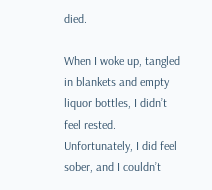died.

When I woke up, tangled in blankets and empty liquor bottles, I didn’t feel rested. Unfortunately, I did feel sober, and I couldn’t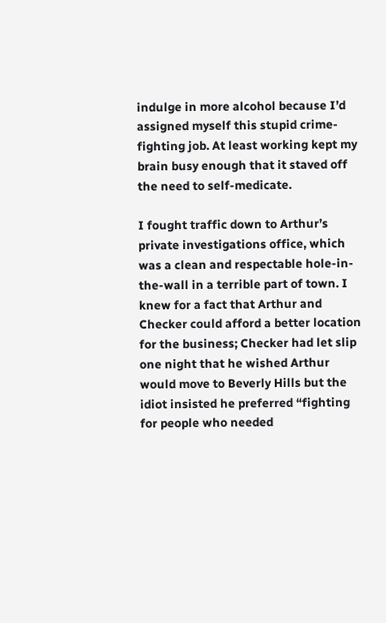indulge in more alcohol because I’d assigned myself this stupid crime-fighting job. At least working kept my brain busy enough that it staved off the need to self-medicate.

I fought traffic down to Arthur’s private investigations office, which was a clean and respectable hole-in-the-wall in a terrible part of town. I knew for a fact that Arthur and Checker could afford a better location for the business; Checker had let slip one night that he wished Arthur would move to Beverly Hills but the idiot insisted he preferred “fighting for people who needed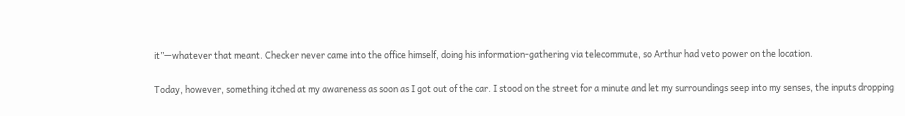it”—whatever that meant. Checker never came into the office himself, doing his information-gathering via telecommute, so Arthur had veto power on the location.

Today, however, something itched at my awareness as soon as I got out of the car. I stood on the street for a minute and let my surroundings seep into my senses, the inputs dropping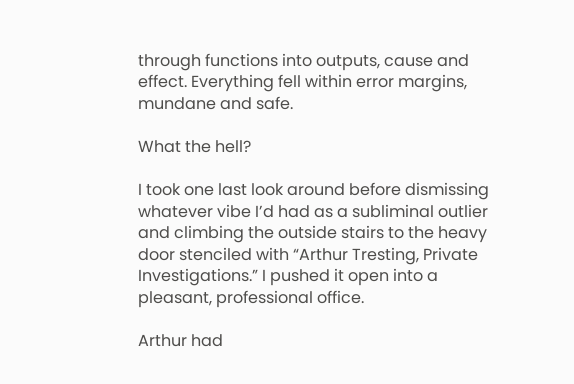through functions into outputs, cause and effect. Everything fell within error margins, mundane and safe.

What the hell?

I took one last look around before dismissing whatever vibe I’d had as a subliminal outlier and climbing the outside stairs to the heavy door stenciled with “Arthur Tresting, Private Investigations.” I pushed it open into a pleasant, professional office.

Arthur had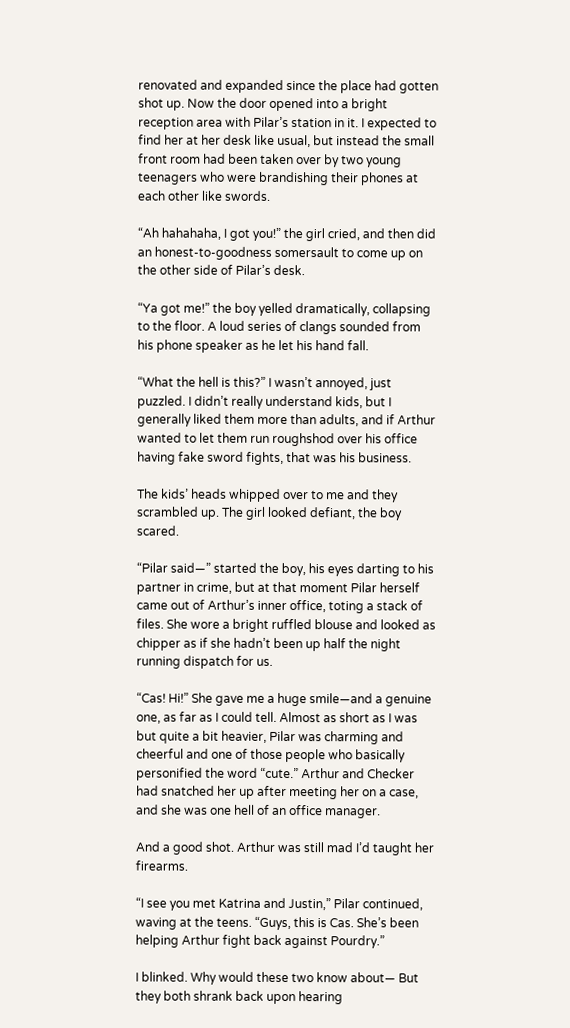renovated and expanded since the place had gotten shot up. Now the door opened into a bright reception area with Pilar’s station in it. I expected to find her at her desk like usual, but instead the small front room had been taken over by two young teenagers who were brandishing their phones at each other like swords.

“Ah hahahaha, I got you!” the girl cried, and then did an honest-to-goodness somersault to come up on the other side of Pilar’s desk.

“Ya got me!” the boy yelled dramatically, collapsing to the floor. A loud series of clangs sounded from his phone speaker as he let his hand fall.

“What the hell is this?” I wasn’t annoyed, just puzzled. I didn’t really understand kids, but I generally liked them more than adults, and if Arthur wanted to let them run roughshod over his office having fake sword fights, that was his business.

The kids’ heads whipped over to me and they scrambled up. The girl looked defiant, the boy scared.

“Pilar said—” started the boy, his eyes darting to his partner in crime, but at that moment Pilar herself came out of Arthur’s inner office, toting a stack of files. She wore a bright ruffled blouse and looked as chipper as if she hadn’t been up half the night running dispatch for us.

“Cas! Hi!” She gave me a huge smile—and a genuine one, as far as I could tell. Almost as short as I was but quite a bit heavier, Pilar was charming and cheerful and one of those people who basically personified the word “cute.” Arthur and Checker had snatched her up after meeting her on a case, and she was one hell of an office manager.

And a good shot. Arthur was still mad I’d taught her firearms.

“I see you met Katrina and Justin,” Pilar continued, waving at the teens. “Guys, this is Cas. She’s been helping Arthur fight back against Pourdry.”

I blinked. Why would these two know about— But they both shrank back upon hearing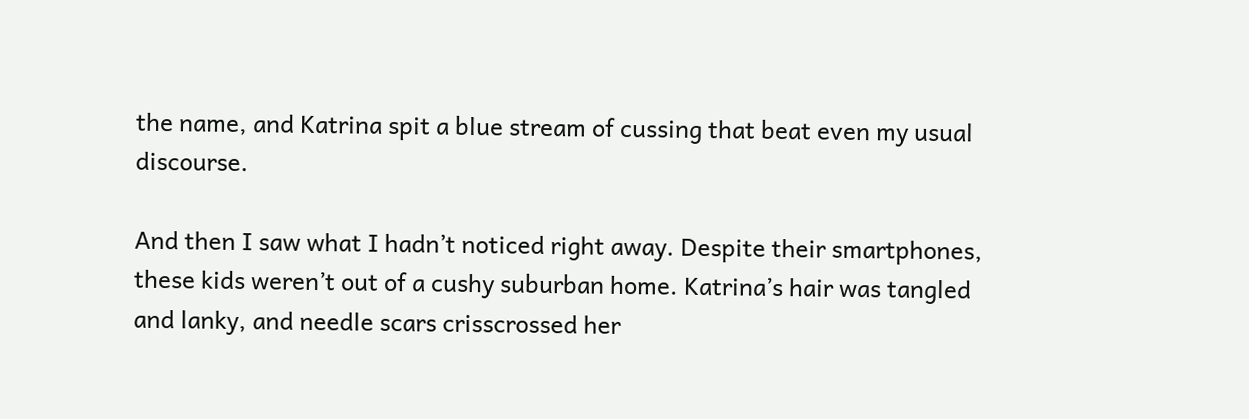the name, and Katrina spit a blue stream of cussing that beat even my usual discourse.

And then I saw what I hadn’t noticed right away. Despite their smartphones, these kids weren’t out of a cushy suburban home. Katrina’s hair was tangled and lanky, and needle scars crisscrossed her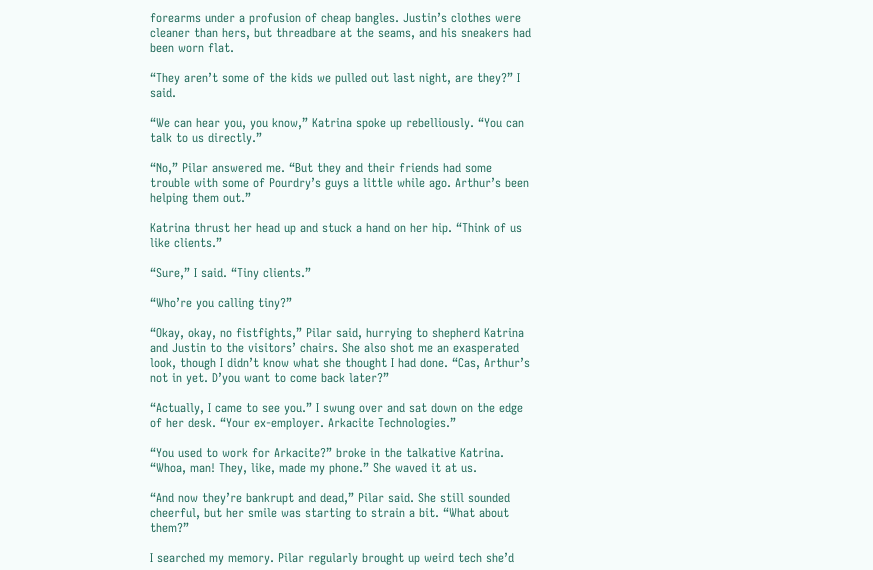forearms under a profusion of cheap bangles. Justin’s clothes were cleaner than hers, but threadbare at the seams, and his sneakers had been worn flat.

“They aren’t some of the kids we pulled out last night, are they?” I said.

“We can hear you, you know,” Katrina spoke up rebelliously. “You can talk to us directly.”

“No,” Pilar answered me. “But they and their friends had some trouble with some of Pourdry’s guys a little while ago. Arthur’s been helping them out.”

Katrina thrust her head up and stuck a hand on her hip. “Think of us like clients.”

“Sure,” I said. “Tiny clients.”

“Who’re you calling tiny?”

“Okay, okay, no fistfights,” Pilar said, hurrying to shepherd Katrina and Justin to the visitors’ chairs. She also shot me an exasperated look, though I didn’t know what she thought I had done. “Cas, Arthur’s not in yet. D’you want to come back later?”

“Actually, I came to see you.” I swung over and sat down on the edge of her desk. “Your ex-employer. Arkacite Technologies.”

“You used to work for Arkacite?” broke in the talkative Katrina. “Whoa, man! They, like, made my phone.” She waved it at us.

“And now they’re bankrupt and dead,” Pilar said. She still sounded cheerful, but her smile was starting to strain a bit. “What about them?”

I searched my memory. Pilar regularly brought up weird tech she’d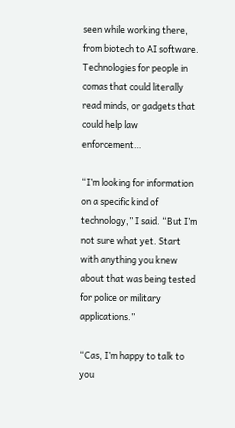seen while working there, from biotech to AI software. Technologies for people in comas that could literally read minds, or gadgets that could help law enforcement…

“I’m looking for information on a specific kind of technology,” I said. “But I’m not sure what yet. Start with anything you knew about that was being tested for police or military applications.”

“Cas, I’m happy to talk to you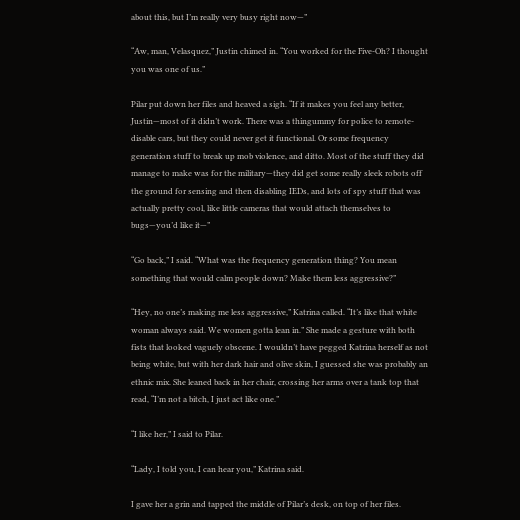about this, but I’m really very busy right now—”

“Aw, man, Velasquez,” Justin chimed in. “You worked for the Five-Oh? I thought you was one of us.”

Pilar put down her files and heaved a sigh. “If it makes you feel any better, Justin—most of it didn’t work. There was a thingummy for police to remote-disable cars, but they could never get it functional. Or some frequency generation stuff to break up mob violence, and ditto. Most of the stuff they did manage to make was for the military—they did get some really sleek robots off the ground for sensing and then disabling IEDs, and lots of spy stuff that was actually pretty cool, like little cameras that would attach themselves to bugs—you’d like it—”

“Go back,” I said. “What was the frequency generation thing? You mean something that would calm people down? Make them less aggressive?”

“Hey, no one’s making me less aggressive,” Katrina called. “It’s like that white woman always said. We women gotta lean in.” She made a gesture with both fists that looked vaguely obscene. I wouldn’t have pegged Katrina herself as not being white, but with her dark hair and olive skin, I guessed she was probably an ethnic mix. She leaned back in her chair, crossing her arms over a tank top that read, “I’m not a bitch, I just act like one.”

“I like her,” I said to Pilar.

“Lady, I told you, I can hear you,” Katrina said.

I gave her a grin and tapped the middle of Pilar’s desk, on top of her files.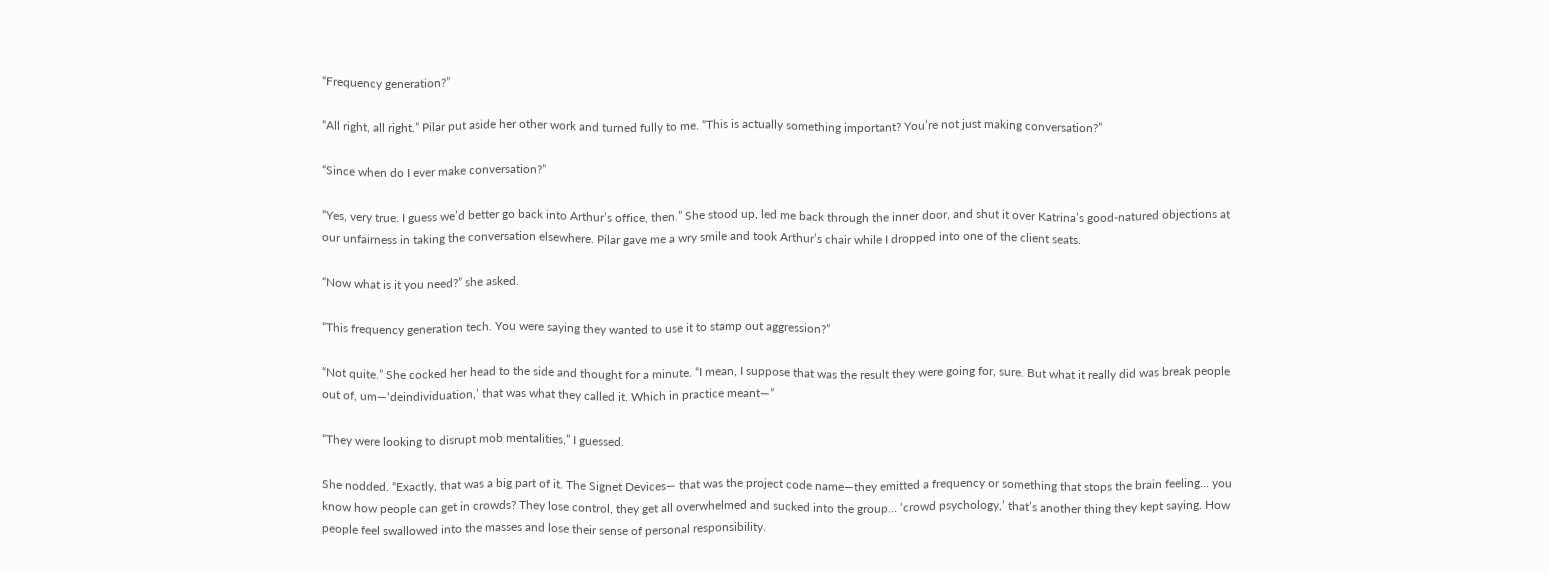“Frequency generation?”

“All right, all right.” Pilar put aside her other work and turned fully to me. “This is actually something important? You’re not just making conversation?”

“Since when do I ever make conversation?”

“Yes, very true. I guess we’d better go back into Arthur’s office, then.” She stood up, led me back through the inner door, and shut it over Katrina’s good-natured objections at our unfairness in taking the conversation elsewhere. Pilar gave me a wry smile and took Arthur’s chair while I dropped into one of the client seats.

“Now what is it you need?” she asked.

“This frequency generation tech. You were saying they wanted to use it to stamp out aggression?”

“Not quite.” She cocked her head to the side and thought for a minute. “I mean, I suppose that was the result they were going for, sure. But what it really did was break people out of, um—‘deindividuation,’ that was what they called it. Which in practice meant—”

“They were looking to disrupt mob mentalities,” I guessed.

She nodded. “Exactly, that was a big part of it. The Signet Devices— that was the project code name—they emitted a frequency or something that stops the brain feeling… you know how people can get in crowds? They lose control, they get all overwhelmed and sucked into the group… ‘crowd psychology,’ that’s another thing they kept saying. How people feel swallowed into the masses and lose their sense of personal responsibility.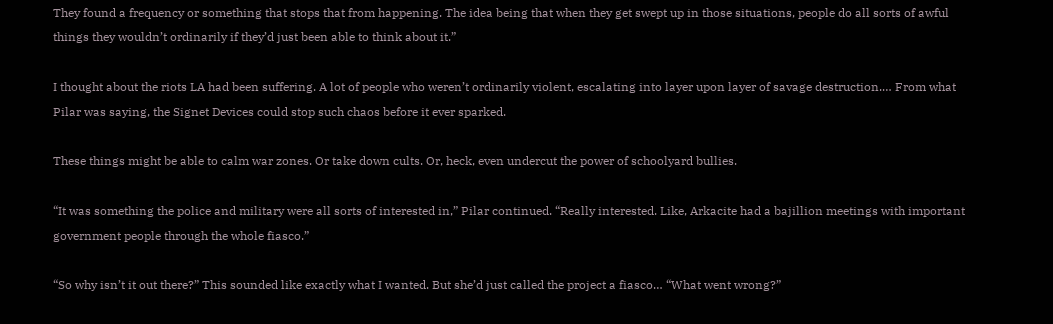They found a frequency or something that stops that from happening. The idea being that when they get swept up in those situations, people do all sorts of awful things they wouldn’t ordinarily if they’d just been able to think about it.”

I thought about the riots LA had been suffering. A lot of people who weren’t ordinarily violent, escalating into layer upon layer of savage destruction.… From what Pilar was saying, the Signet Devices could stop such chaos before it ever sparked.

These things might be able to calm war zones. Or take down cults. Or, heck, even undercut the power of schoolyard bullies.

“It was something the police and military were all sorts of interested in,” Pilar continued. “Really interested. Like, Arkacite had a bajillion meetings with important government people through the whole fiasco.”

“So why isn’t it out there?” This sounded like exactly what I wanted. But she’d just called the project a fiasco… “What went wrong?”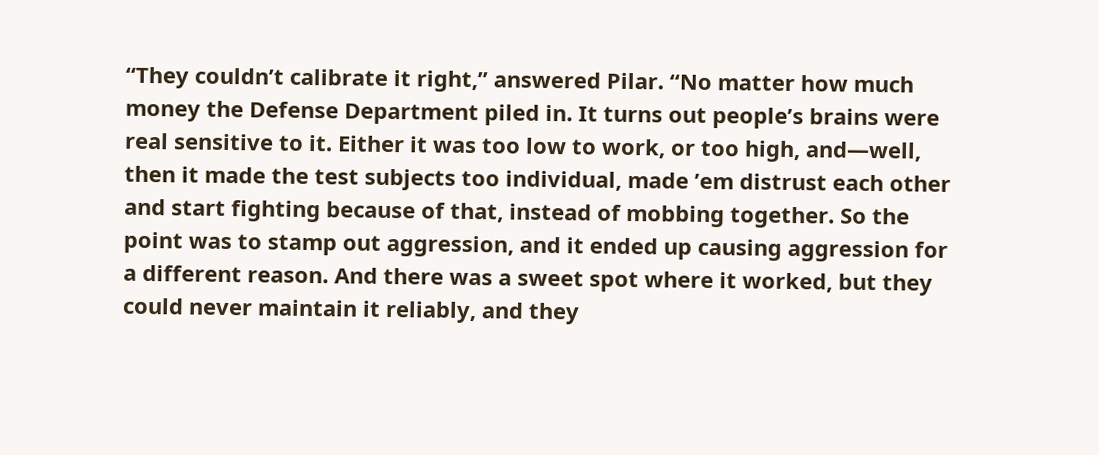“They couldn’t calibrate it right,” answered Pilar. “No matter how much money the Defense Department piled in. It turns out people’s brains were real sensitive to it. Either it was too low to work, or too high, and—well, then it made the test subjects too individual, made ’em distrust each other and start fighting because of that, instead of mobbing together. So the point was to stamp out aggression, and it ended up causing aggression for a different reason. And there was a sweet spot where it worked, but they could never maintain it reliably, and they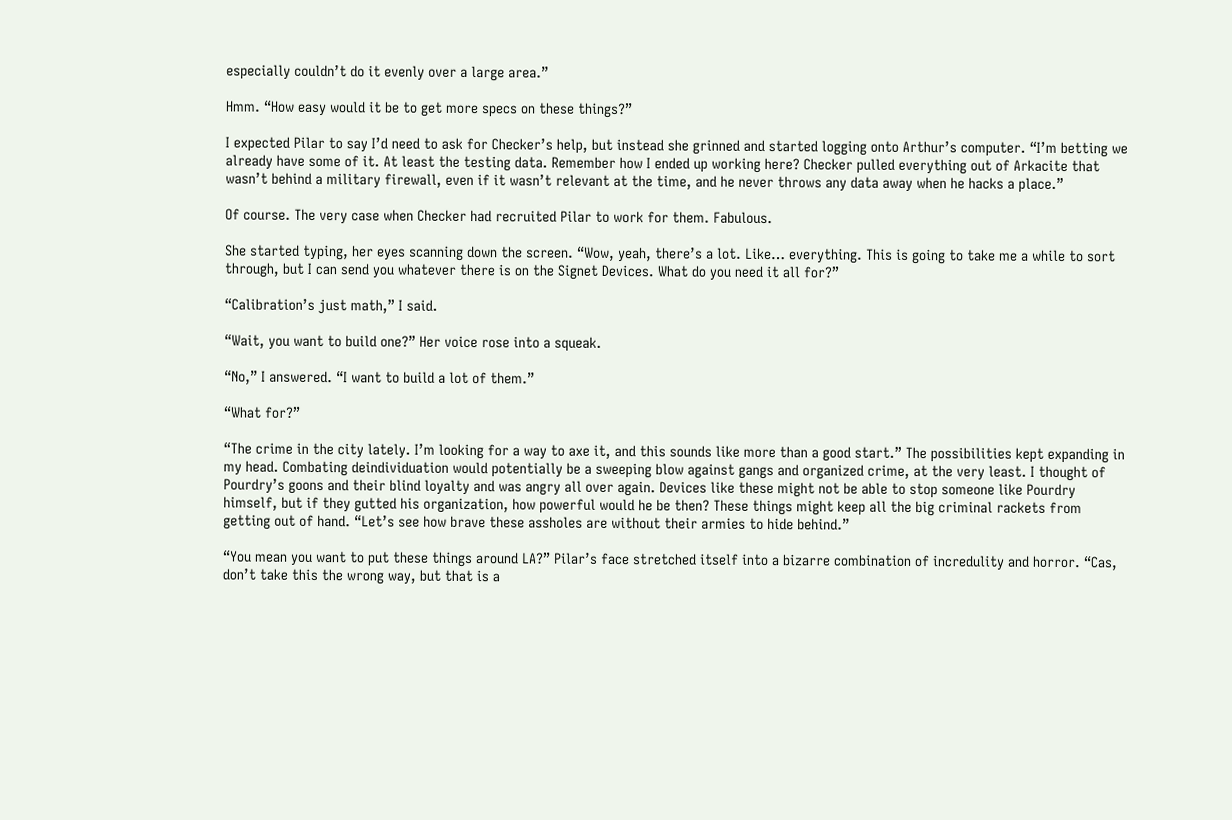especially couldn’t do it evenly over a large area.”

Hmm. “How easy would it be to get more specs on these things?”

I expected Pilar to say I’d need to ask for Checker’s help, but instead she grinned and started logging onto Arthur’s computer. “I’m betting we already have some of it. At least the testing data. Remember how I ended up working here? Checker pulled everything out of Arkacite that wasn’t behind a military firewall, even if it wasn’t relevant at the time, and he never throws any data away when he hacks a place.”

Of course. The very case when Checker had recruited Pilar to work for them. Fabulous.

She started typing, her eyes scanning down the screen. “Wow, yeah, there’s a lot. Like… everything. This is going to take me a while to sort through, but I can send you whatever there is on the Signet Devices. What do you need it all for?”

“Calibration’s just math,” I said.

“Wait, you want to build one?” Her voice rose into a squeak.

“No,” I answered. “I want to build a lot of them.”

“What for?”

“The crime in the city lately. I’m looking for a way to axe it, and this sounds like more than a good start.” The possibilities kept expanding in my head. Combating deindividuation would potentially be a sweeping blow against gangs and organized crime, at the very least. I thought of Pourdry’s goons and their blind loyalty and was angry all over again. Devices like these might not be able to stop someone like Pourdry himself, but if they gutted his organization, how powerful would he be then? These things might keep all the big criminal rackets from getting out of hand. “Let’s see how brave these assholes are without their armies to hide behind.”

“You mean you want to put these things around LA?” Pilar’s face stretched itself into a bizarre combination of incredulity and horror. “Cas, don’t take this the wrong way, but that is a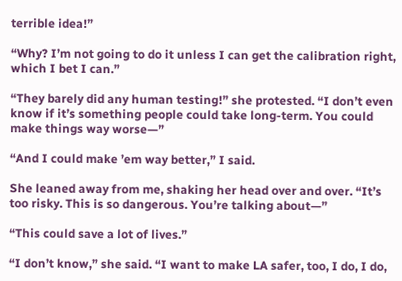terrible idea!”

“Why? I’m not going to do it unless I can get the calibration right, which I bet I can.”

“They barely did any human testing!” she protested. “I don’t even know if it’s something people could take long-term. You could make things way worse—”

“And I could make ’em way better,” I said.

She leaned away from me, shaking her head over and over. “It’s too risky. This is so dangerous. You’re talking about—”

“This could save a lot of lives.”

“I don’t know,” she said. “I want to make LA safer, too, I do, I do,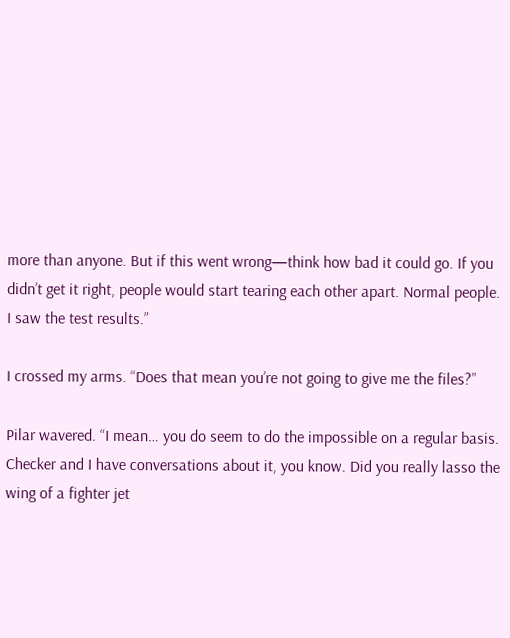more than anyone. But if this went wrong—think how bad it could go. If you didn’t get it right, people would start tearing each other apart. Normal people. I saw the test results.”

I crossed my arms. “Does that mean you’re not going to give me the files?”

Pilar wavered. “I mean… you do seem to do the impossible on a regular basis. Checker and I have conversations about it, you know. Did you really lasso the wing of a fighter jet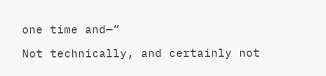one time and—”

Not technically, and certainly not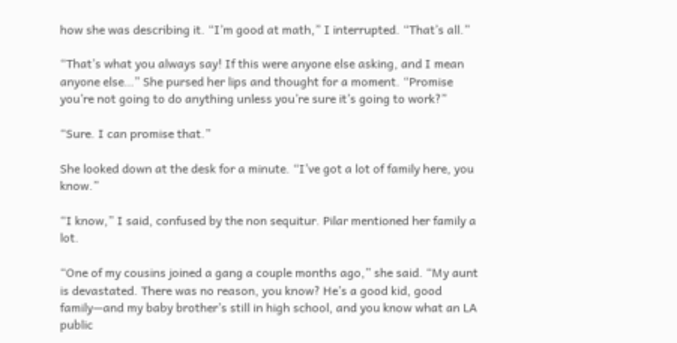how she was describing it. “I’m good at math,” I interrupted. “That’s all.”

“That’s what you always say! If this were anyone else asking, and I mean anyone else…” She pursed her lips and thought for a moment. “Promise you’re not going to do anything unless you’re sure it’s going to work?”

“Sure. I can promise that.”

She looked down at the desk for a minute. “I’ve got a lot of family here, you know.”

“I know,” I said, confused by the non sequitur. Pilar mentioned her family a lot.

“One of my cousins joined a gang a couple months ago,” she said. “My aunt is devastated. There was no reason, you know? He’s a good kid, good family—and my baby brother’s still in high school, and you know what an LA public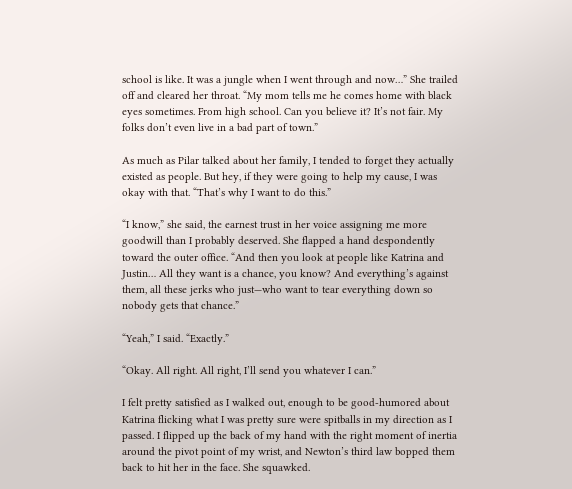school is like. It was a jungle when I went through and now…” She trailed off and cleared her throat. “My mom tells me he comes home with black eyes sometimes. From high school. Can you believe it? It’s not fair. My folks don’t even live in a bad part of town.”

As much as Pilar talked about her family, I tended to forget they actually existed as people. But hey, if they were going to help my cause, I was okay with that. “That’s why I want to do this.”

“I know,” she said, the earnest trust in her voice assigning me more goodwill than I probably deserved. She flapped a hand despondently toward the outer office. “And then you look at people like Katrina and Justin… All they want is a chance, you know? And everything’s against them, all these jerks who just—who want to tear everything down so nobody gets that chance.”

“Yeah,” I said. “Exactly.”

“Okay. All right. All right, I’ll send you whatever I can.”

I felt pretty satisfied as I walked out, enough to be good-humored about Katrina flicking what I was pretty sure were spitballs in my direction as I passed. I flipped up the back of my hand with the right moment of inertia around the pivot point of my wrist, and Newton’s third law bopped them back to hit her in the face. She squawked.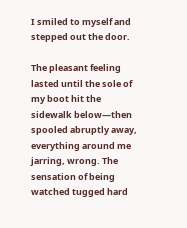I smiled to myself and stepped out the door.

The pleasant feeling lasted until the sole of my boot hit the sidewalk below—then spooled abruptly away, everything around me jarring, wrong. The sensation of being watched tugged hard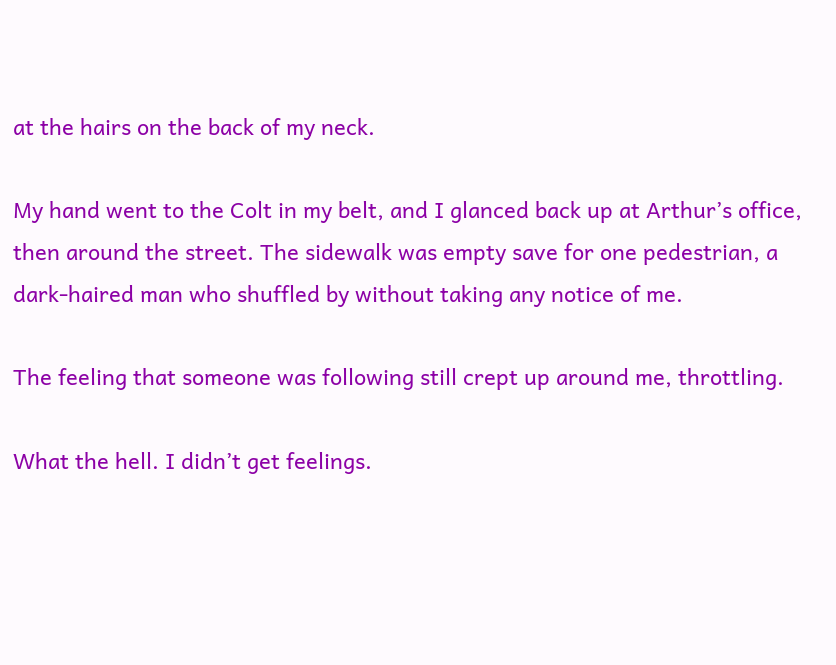at the hairs on the back of my neck.

My hand went to the Colt in my belt, and I glanced back up at Arthur’s office, then around the street. The sidewalk was empty save for one pedestrian, a dark-haired man who shuffled by without taking any notice of me.

The feeling that someone was following still crept up around me, throttling.

What the hell. I didn’t get feelings.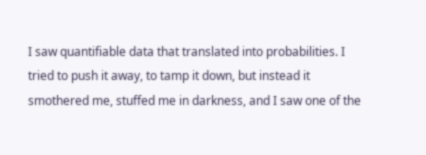I saw quantifiable data that translated into probabilities. I tried to push it away, to tamp it down, but instead it smothered me, stuffed me in darkness, and I saw one of the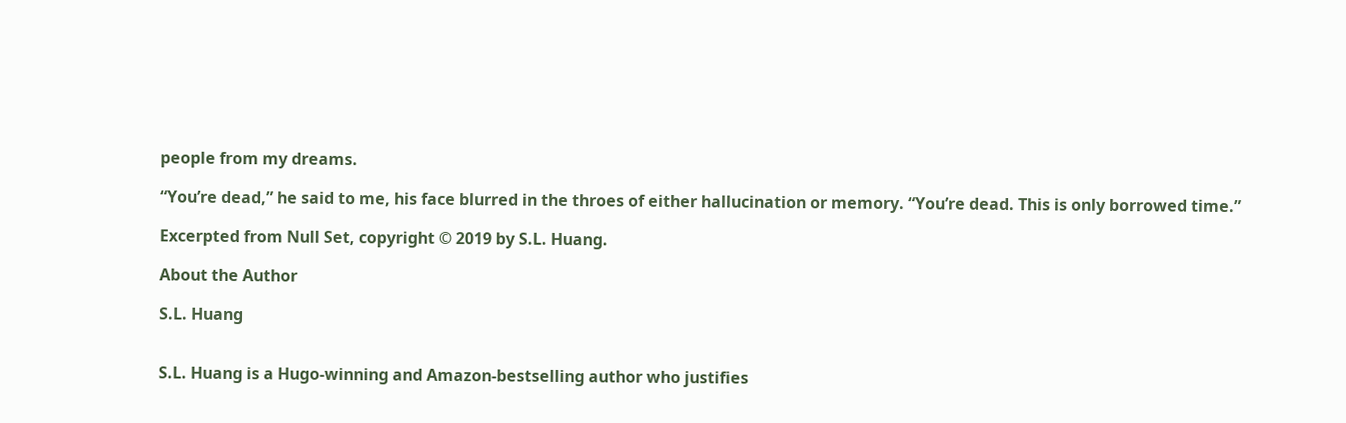people from my dreams.

“You’re dead,” he said to me, his face blurred in the throes of either hallucination or memory. “You’re dead. This is only borrowed time.”

Excerpted from Null Set, copyright © 2019 by S.L. Huang.

About the Author

S.L. Huang


S.L. Huang is a Hugo-winning and Amazon-bestselling author who justifies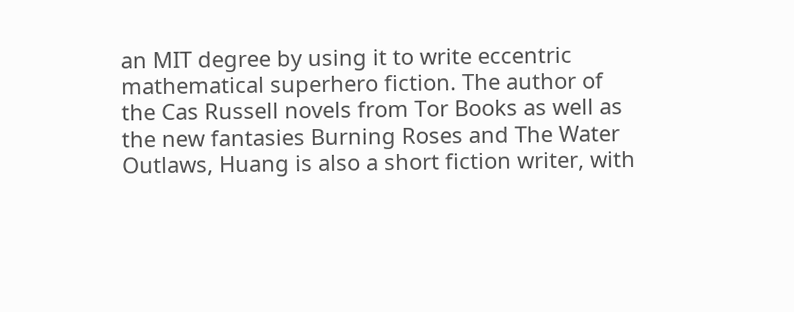an MIT degree by using it to write eccentric mathematical superhero fiction. The author of the Cas Russell novels from Tor Books as well as the new fantasies Burning Roses and The Water Outlaws, Huang is also a short fiction writer, with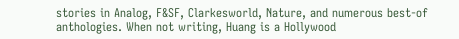stories in Analog, F&SF, Clarkesworld, Nature, and numerous best-of anthologies. When not writing, Huang is a Hollywood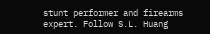stunt performer and firearms expert. Follow S.L. Huang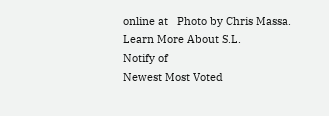online at   Photo by Chris Massa.
Learn More About S.L.
Notify of
Newest Most Voted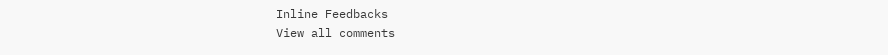Inline Feedbacks
View all comments